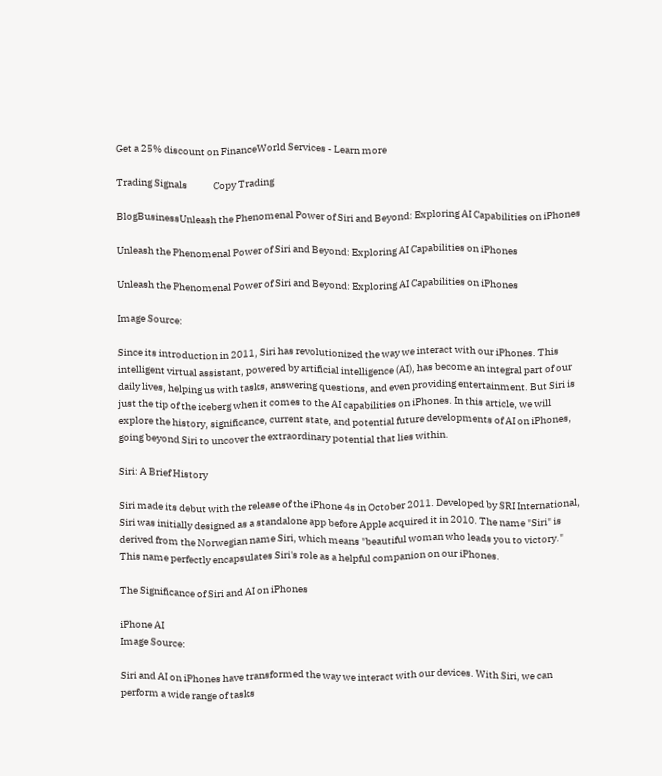Get a 25% discount on FinanceWorld Services - Learn more

Trading Signals             Copy Trading

BlogBusinessUnleash the Phenomenal Power of Siri and Beyond: Exploring AI Capabilities on iPhones

Unleash the Phenomenal Power of Siri and Beyond: Exploring AI Capabilities on iPhones

Unleash the Phenomenal Power of Siri and Beyond: Exploring AI Capabilities on iPhones

Image Source:

Since its introduction in 2011, Siri has revolutionized the way we interact with our iPhones. This intelligent virtual assistant, powered by artificial intelligence (AI), has become an integral part of our daily lives, helping us with tasks, answering questions, and even providing entertainment. But Siri is just the tip of the iceberg when it comes to the AI capabilities on iPhones. In this article, we will explore the history, significance, current state, and potential future developments of AI on iPhones, going beyond Siri to uncover the extraordinary potential that lies within.

Siri: A Brief History

Siri made its debut with the release of the iPhone 4s in October 2011. Developed by SRI International, Siri was initially designed as a standalone app before Apple acquired it in 2010. The name "Siri" is derived from the Norwegian name Siri, which means "beautiful woman who leads you to victory." This name perfectly encapsulates Siri's role as a helpful companion on our iPhones.

The Significance of Siri and AI on iPhones

iPhone AI
Image Source:

Siri and AI on iPhones have transformed the way we interact with our devices. With Siri, we can perform a wide range of tasks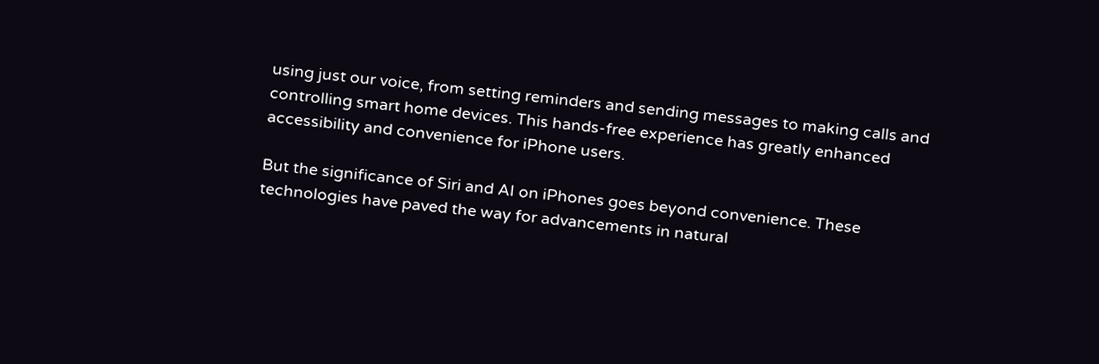using just our voice, from setting reminders and sending messages to making calls and controlling smart home devices. This hands-free experience has greatly enhanced accessibility and convenience for iPhone users.

But the significance of Siri and AI on iPhones goes beyond convenience. These technologies have paved the way for advancements in natural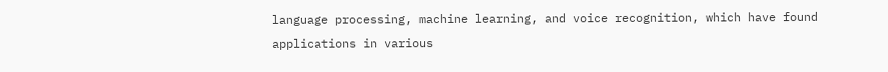language processing, machine learning, and voice recognition, which have found applications in various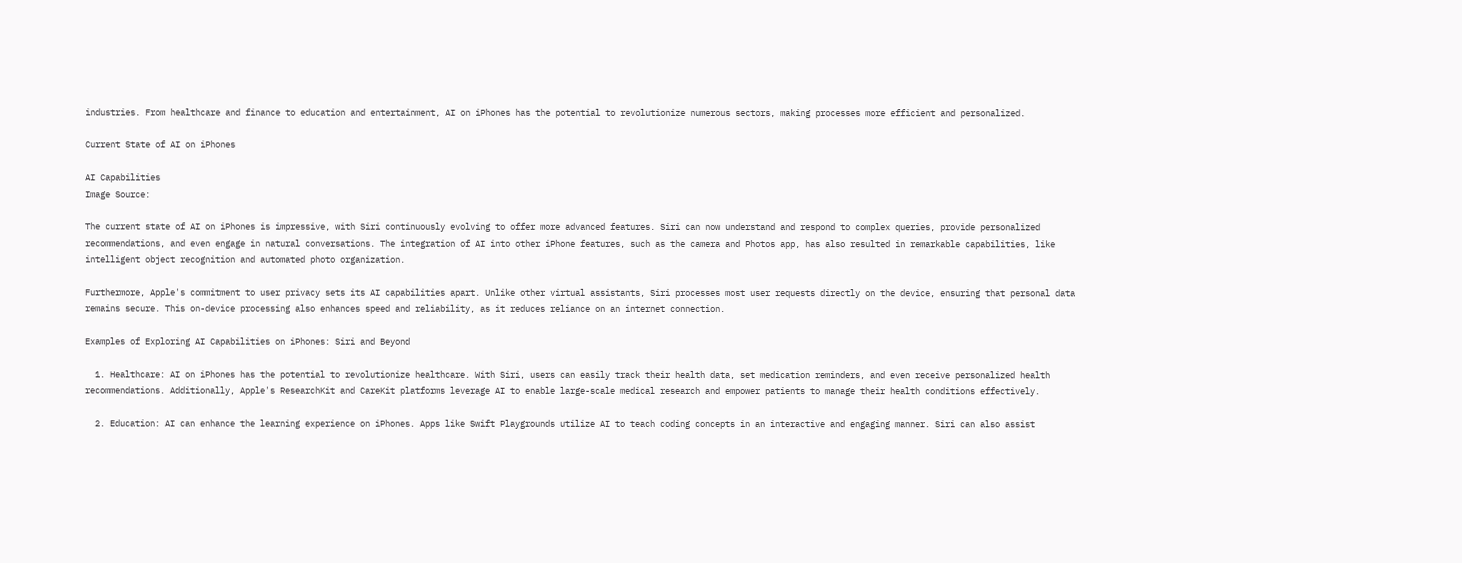industries. From healthcare and finance to education and entertainment, AI on iPhones has the potential to revolutionize numerous sectors, making processes more efficient and personalized.

Current State of AI on iPhones

AI Capabilities
Image Source:

The current state of AI on iPhones is impressive, with Siri continuously evolving to offer more advanced features. Siri can now understand and respond to complex queries, provide personalized recommendations, and even engage in natural conversations. The integration of AI into other iPhone features, such as the camera and Photos app, has also resulted in remarkable capabilities, like intelligent object recognition and automated photo organization.

Furthermore, Apple's commitment to user privacy sets its AI capabilities apart. Unlike other virtual assistants, Siri processes most user requests directly on the device, ensuring that personal data remains secure. This on-device processing also enhances speed and reliability, as it reduces reliance on an internet connection.

Examples of Exploring AI Capabilities on iPhones: Siri and Beyond

  1. Healthcare: AI on iPhones has the potential to revolutionize healthcare. With Siri, users can easily track their health data, set medication reminders, and even receive personalized health recommendations. Additionally, Apple's ResearchKit and CareKit platforms leverage AI to enable large-scale medical research and empower patients to manage their health conditions effectively.

  2. Education: AI can enhance the learning experience on iPhones. Apps like Swift Playgrounds utilize AI to teach coding concepts in an interactive and engaging manner. Siri can also assist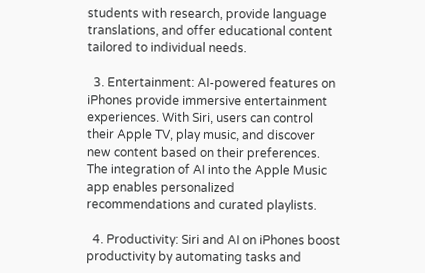students with research, provide language translations, and offer educational content tailored to individual needs.

  3. Entertainment: AI-powered features on iPhones provide immersive entertainment experiences. With Siri, users can control their Apple TV, play music, and discover new content based on their preferences. The integration of AI into the Apple Music app enables personalized recommendations and curated playlists.

  4. Productivity: Siri and AI on iPhones boost productivity by automating tasks and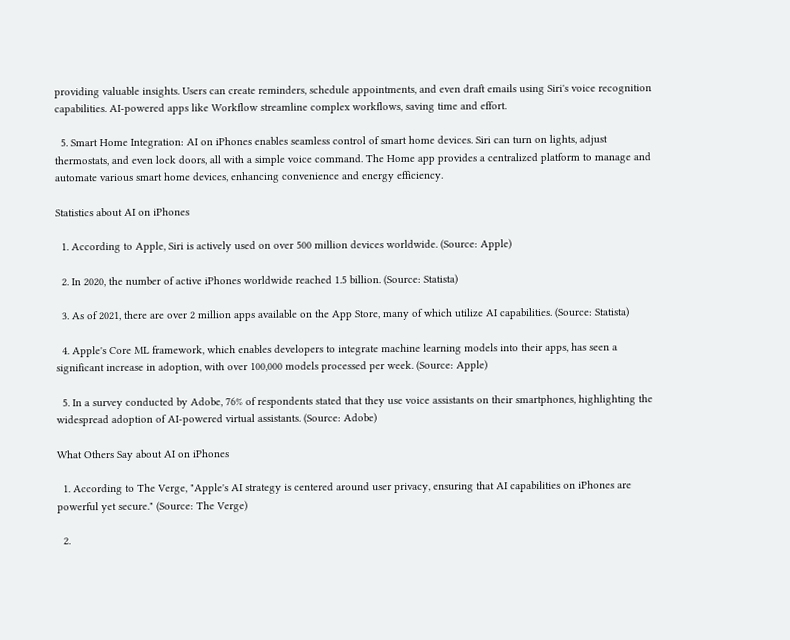providing valuable insights. Users can create reminders, schedule appointments, and even draft emails using Siri's voice recognition capabilities. AI-powered apps like Workflow streamline complex workflows, saving time and effort.

  5. Smart Home Integration: AI on iPhones enables seamless control of smart home devices. Siri can turn on lights, adjust thermostats, and even lock doors, all with a simple voice command. The Home app provides a centralized platform to manage and automate various smart home devices, enhancing convenience and energy efficiency.

Statistics about AI on iPhones

  1. According to Apple, Siri is actively used on over 500 million devices worldwide. (Source: Apple)

  2. In 2020, the number of active iPhones worldwide reached 1.5 billion. (Source: Statista)

  3. As of 2021, there are over 2 million apps available on the App Store, many of which utilize AI capabilities. (Source: Statista)

  4. Apple's Core ML framework, which enables developers to integrate machine learning models into their apps, has seen a significant increase in adoption, with over 100,000 models processed per week. (Source: Apple)

  5. In a survey conducted by Adobe, 76% of respondents stated that they use voice assistants on their smartphones, highlighting the widespread adoption of AI-powered virtual assistants. (Source: Adobe)

What Others Say about AI on iPhones

  1. According to The Verge, "Apple's AI strategy is centered around user privacy, ensuring that AI capabilities on iPhones are powerful yet secure." (Source: The Verge)

  2.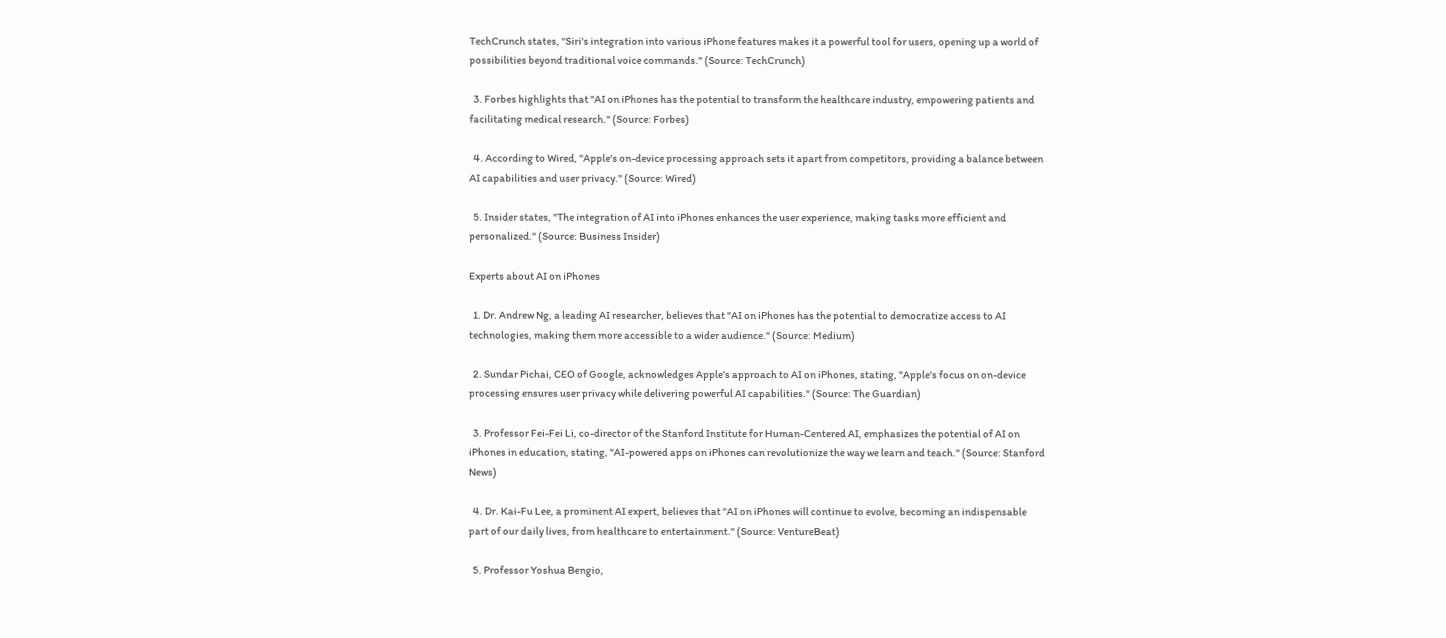TechCrunch states, "Siri's integration into various iPhone features makes it a powerful tool for users, opening up a world of possibilities beyond traditional voice commands." (Source: TechCrunch)

  3. Forbes highlights that "AI on iPhones has the potential to transform the healthcare industry, empowering patients and facilitating medical research." (Source: Forbes)

  4. According to Wired, "Apple's on-device processing approach sets it apart from competitors, providing a balance between AI capabilities and user privacy." (Source: Wired)

  5. Insider states, "The integration of AI into iPhones enhances the user experience, making tasks more efficient and personalized." (Source: Business Insider)

Experts about AI on iPhones

  1. Dr. Andrew Ng, a leading AI researcher, believes that "AI on iPhones has the potential to democratize access to AI technologies, making them more accessible to a wider audience." (Source: Medium)

  2. Sundar Pichai, CEO of Google, acknowledges Apple's approach to AI on iPhones, stating, "Apple's focus on on-device processing ensures user privacy while delivering powerful AI capabilities." (Source: The Guardian)

  3. Professor Fei-Fei Li, co-director of the Stanford Institute for Human-Centered AI, emphasizes the potential of AI on iPhones in education, stating, "AI-powered apps on iPhones can revolutionize the way we learn and teach." (Source: Stanford News)

  4. Dr. Kai-Fu Lee, a prominent AI expert, believes that "AI on iPhones will continue to evolve, becoming an indispensable part of our daily lives, from healthcare to entertainment." (Source: VentureBeat)

  5. Professor Yoshua Bengio,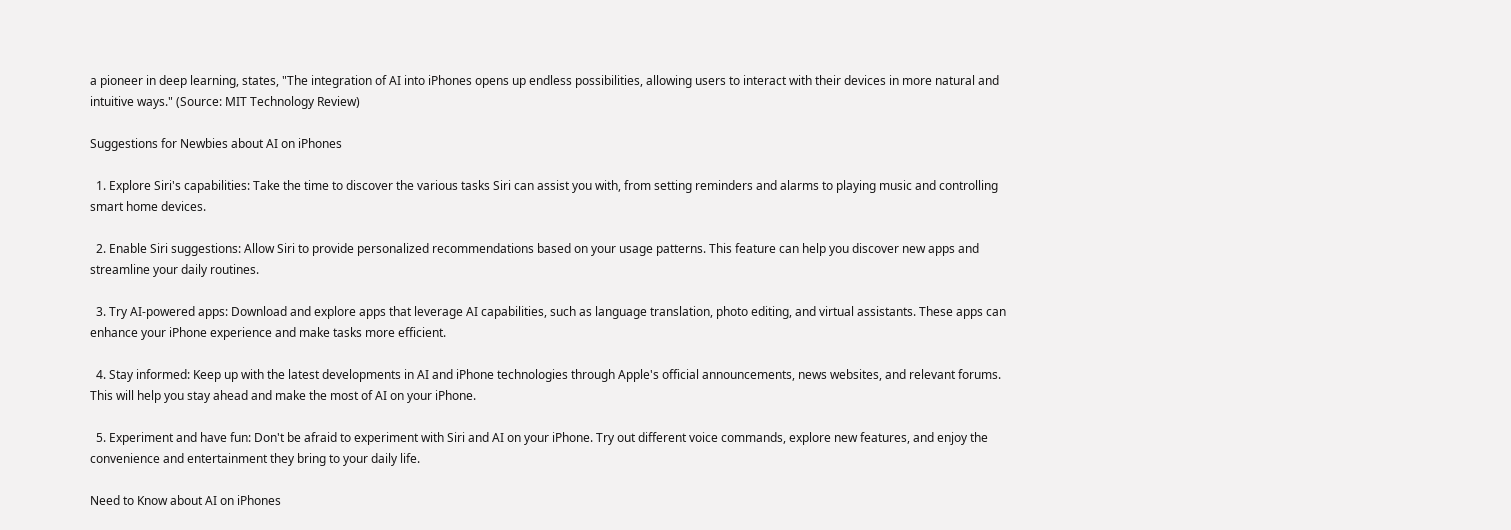a pioneer in deep learning, states, "The integration of AI into iPhones opens up endless possibilities, allowing users to interact with their devices in more natural and intuitive ways." (Source: MIT Technology Review)

Suggestions for Newbies about AI on iPhones

  1. Explore Siri's capabilities: Take the time to discover the various tasks Siri can assist you with, from setting reminders and alarms to playing music and controlling smart home devices.

  2. Enable Siri suggestions: Allow Siri to provide personalized recommendations based on your usage patterns. This feature can help you discover new apps and streamline your daily routines.

  3. Try AI-powered apps: Download and explore apps that leverage AI capabilities, such as language translation, photo editing, and virtual assistants. These apps can enhance your iPhone experience and make tasks more efficient.

  4. Stay informed: Keep up with the latest developments in AI and iPhone technologies through Apple's official announcements, news websites, and relevant forums. This will help you stay ahead and make the most of AI on your iPhone.

  5. Experiment and have fun: Don't be afraid to experiment with Siri and AI on your iPhone. Try out different voice commands, explore new features, and enjoy the convenience and entertainment they bring to your daily life.

Need to Know about AI on iPhones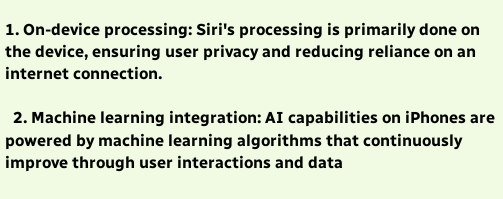1. On-device processing: Siri's processing is primarily done on the device, ensuring user privacy and reducing reliance on an internet connection.

  2. Machine learning integration: AI capabilities on iPhones are powered by machine learning algorithms that continuously improve through user interactions and data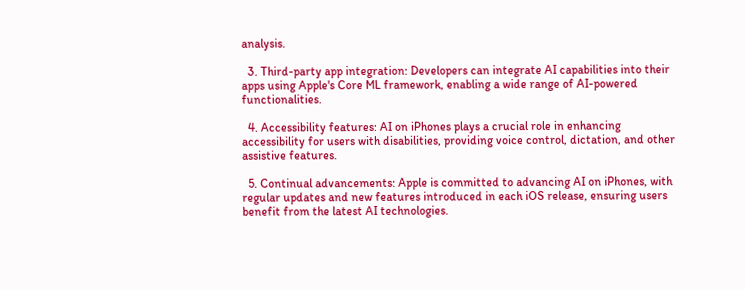analysis.

  3. Third-party app integration: Developers can integrate AI capabilities into their apps using Apple's Core ML framework, enabling a wide range of AI-powered functionalities.

  4. Accessibility features: AI on iPhones plays a crucial role in enhancing accessibility for users with disabilities, providing voice control, dictation, and other assistive features.

  5. Continual advancements: Apple is committed to advancing AI on iPhones, with regular updates and new features introduced in each iOS release, ensuring users benefit from the latest AI technologies.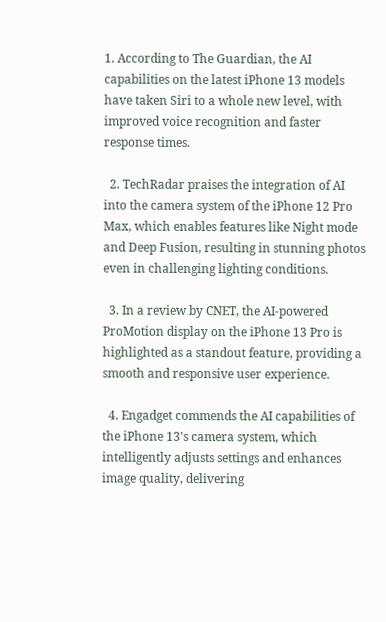1. According to The Guardian, the AI capabilities on the latest iPhone 13 models have taken Siri to a whole new level, with improved voice recognition and faster response times.

  2. TechRadar praises the integration of AI into the camera system of the iPhone 12 Pro Max, which enables features like Night mode and Deep Fusion, resulting in stunning photos even in challenging lighting conditions.

  3. In a review by CNET, the AI-powered ProMotion display on the iPhone 13 Pro is highlighted as a standout feature, providing a smooth and responsive user experience.

  4. Engadget commends the AI capabilities of the iPhone 13's camera system, which intelligently adjusts settings and enhances image quality, delivering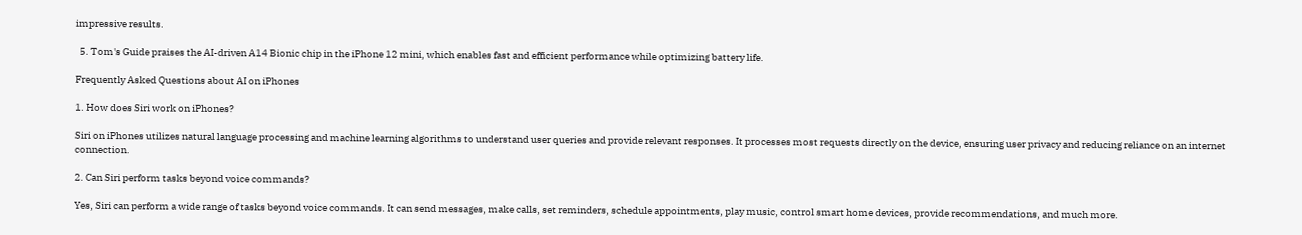impressive results.

  5. Tom's Guide praises the AI-driven A14 Bionic chip in the iPhone 12 mini, which enables fast and efficient performance while optimizing battery life.

Frequently Asked Questions about AI on iPhones

1. How does Siri work on iPhones?

Siri on iPhones utilizes natural language processing and machine learning algorithms to understand user queries and provide relevant responses. It processes most requests directly on the device, ensuring user privacy and reducing reliance on an internet connection.

2. Can Siri perform tasks beyond voice commands?

Yes, Siri can perform a wide range of tasks beyond voice commands. It can send messages, make calls, set reminders, schedule appointments, play music, control smart home devices, provide recommendations, and much more.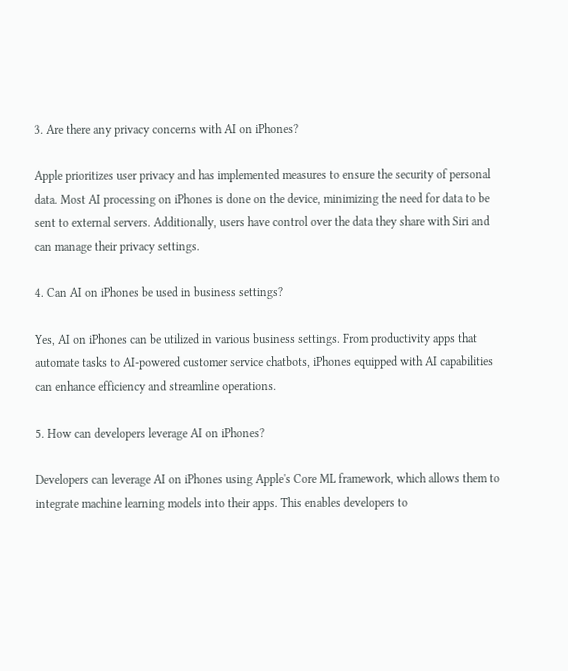3. Are there any privacy concerns with AI on iPhones?

Apple prioritizes user privacy and has implemented measures to ensure the security of personal data. Most AI processing on iPhones is done on the device, minimizing the need for data to be sent to external servers. Additionally, users have control over the data they share with Siri and can manage their privacy settings.

4. Can AI on iPhones be used in business settings?

Yes, AI on iPhones can be utilized in various business settings. From productivity apps that automate tasks to AI-powered customer service chatbots, iPhones equipped with AI capabilities can enhance efficiency and streamline operations.

5. How can developers leverage AI on iPhones?

Developers can leverage AI on iPhones using Apple's Core ML framework, which allows them to integrate machine learning models into their apps. This enables developers to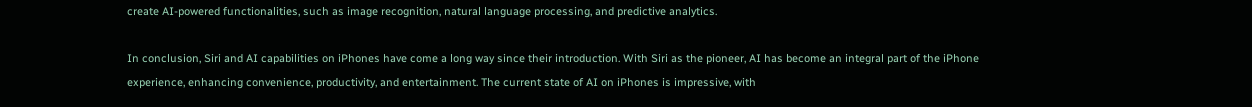create AI-powered functionalities, such as image recognition, natural language processing, and predictive analytics.

In conclusion, Siri and AI capabilities on iPhones have come a long way since their introduction. With Siri as the pioneer, AI has become an integral part of the iPhone experience, enhancing convenience, productivity, and entertainment. The current state of AI on iPhones is impressive, with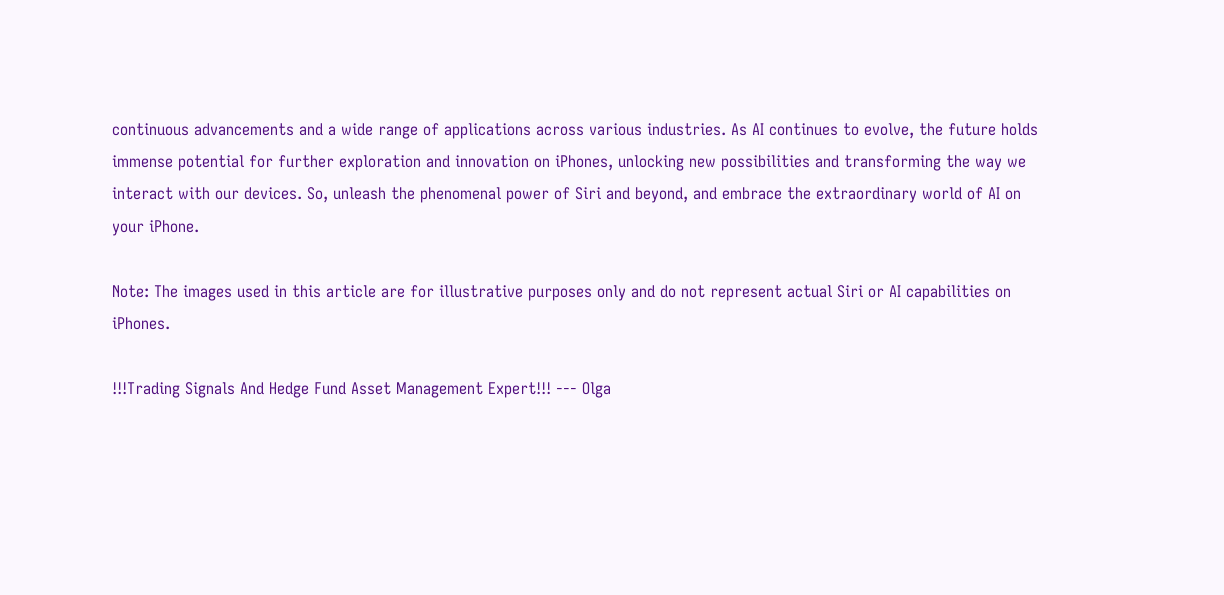continuous advancements and a wide range of applications across various industries. As AI continues to evolve, the future holds immense potential for further exploration and innovation on iPhones, unlocking new possibilities and transforming the way we interact with our devices. So, unleash the phenomenal power of Siri and beyond, and embrace the extraordinary world of AI on your iPhone.

Note: The images used in this article are for illustrative purposes only and do not represent actual Siri or AI capabilities on iPhones.

!!!Trading Signals And Hedge Fund Asset Management Expert!!! --- Olga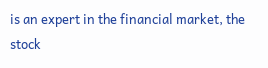is an expert in the financial market, the stock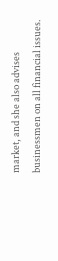market, and she also advises businessmen on all financial issues.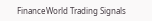FinanceWorld Trading Signals